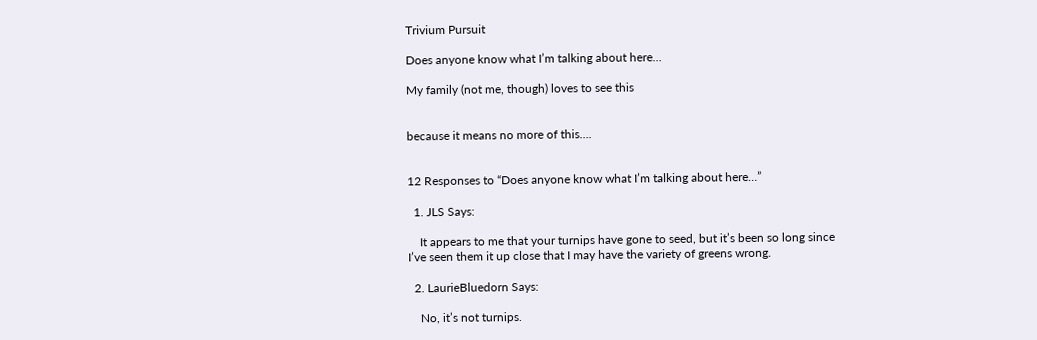Trivium Pursuit

Does anyone know what I’m talking about here…

My family (not me, though) loves to see this


because it means no more of this….


12 Responses to “Does anyone know what I’m talking about here…”

  1. JLS Says:

    It appears to me that your turnips have gone to seed, but it’s been so long since I’ve seen them it up close that I may have the variety of greens wrong.

  2. LaurieBluedorn Says:

    No, it’s not turnips.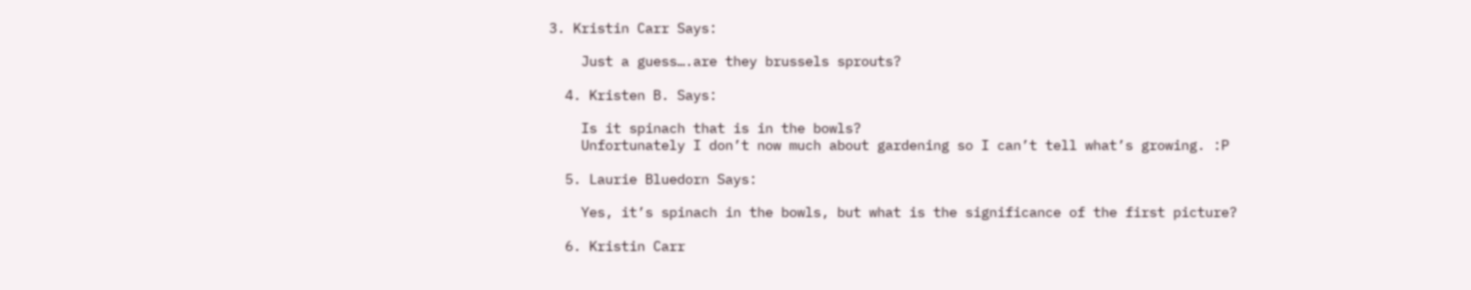3. Kristin Carr Says:

    Just a guess….are they brussels sprouts?

  4. Kristen B. Says:

    Is it spinach that is in the bowls?
    Unfortunately I don’t now much about gardening so I can’t tell what’s growing. :P

  5. Laurie Bluedorn Says:

    Yes, it’s spinach in the bowls, but what is the significance of the first picture?

  6. Kristin Carr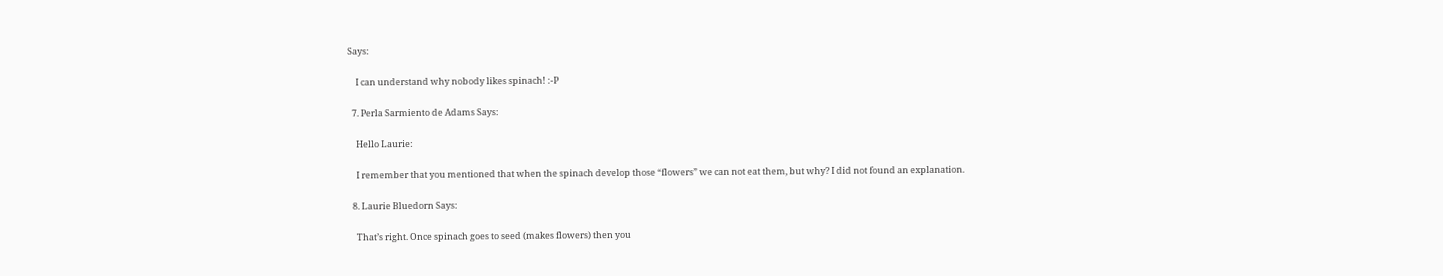Says:

    I can understand why nobody likes spinach! :-P

  7. Perla Sarmiento de Adams Says:

    Hello Laurie:

    I remember that you mentioned that when the spinach develop those “flowers” we can not eat them, but why? I did not found an explanation.

  8. Laurie Bluedorn Says:

    That’s right. Once spinach goes to seed (makes flowers) then you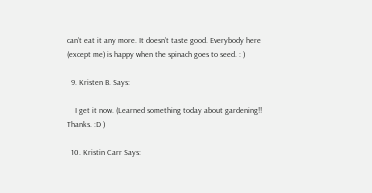can’t eat it any more. It doesn’t taste good. Everybody here (except me) is happy when the spinach goes to seed. : )

  9. Kristen B. Says:

    I get it now. (Learned something today about gardening!! Thanks. :D )

  10. Kristin Carr Says: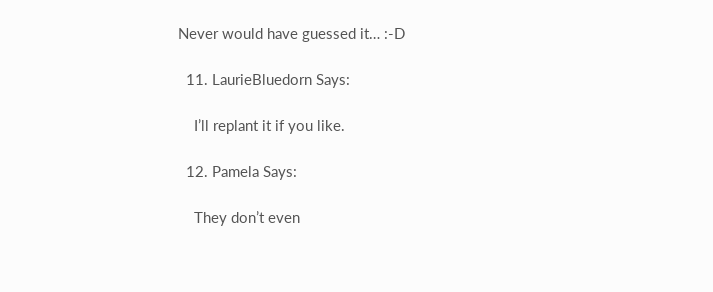Never would have guessed it… :-D

  11. LaurieBluedorn Says:

    I’ll replant it if you like.

  12. Pamela Says:

    They don’t even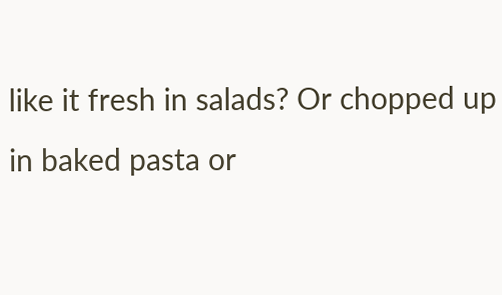like it fresh in salads? Or chopped up in baked pasta or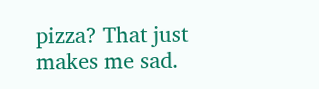pizza? That just makes me sad.